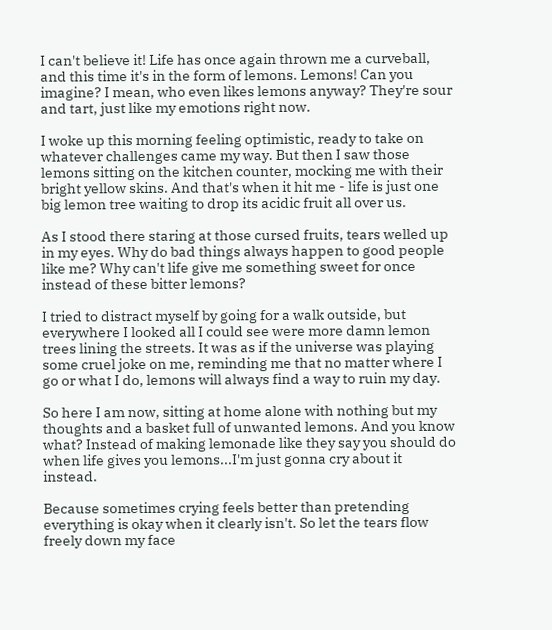I can't believe it! Life has once again thrown me a curveball, and this time it's in the form of lemons. Lemons! Can you imagine? I mean, who even likes lemons anyway? They're sour and tart, just like my emotions right now.

I woke up this morning feeling optimistic, ready to take on whatever challenges came my way. But then I saw those lemons sitting on the kitchen counter, mocking me with their bright yellow skins. And that's when it hit me - life is just one big lemon tree waiting to drop its acidic fruit all over us.

As I stood there staring at those cursed fruits, tears welled up in my eyes. Why do bad things always happen to good people like me? Why can't life give me something sweet for once instead of these bitter lemons?

I tried to distract myself by going for a walk outside, but everywhere I looked all I could see were more damn lemon trees lining the streets. It was as if the universe was playing some cruel joke on me, reminding me that no matter where I go or what I do, lemons will always find a way to ruin my day.

So here I am now, sitting at home alone with nothing but my thoughts and a basket full of unwanted lemons. And you know what? Instead of making lemonade like they say you should do when life gives you lemons...I'm just gonna cry about it instead.

Because sometimes crying feels better than pretending everything is okay when it clearly isn't. So let the tears flow freely down my face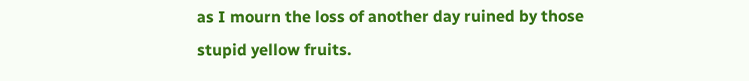as I mourn the loss of another day ruined by those stupid yellow fruits.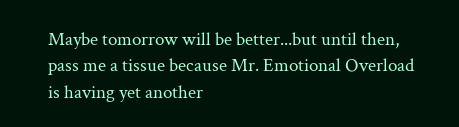Maybe tomorrow will be better...but until then, pass me a tissue because Mr. Emotional Overload is having yet another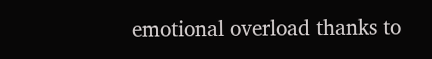emotional overload thanks to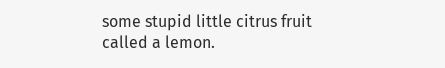some stupid little citrus fruit called a lemon.